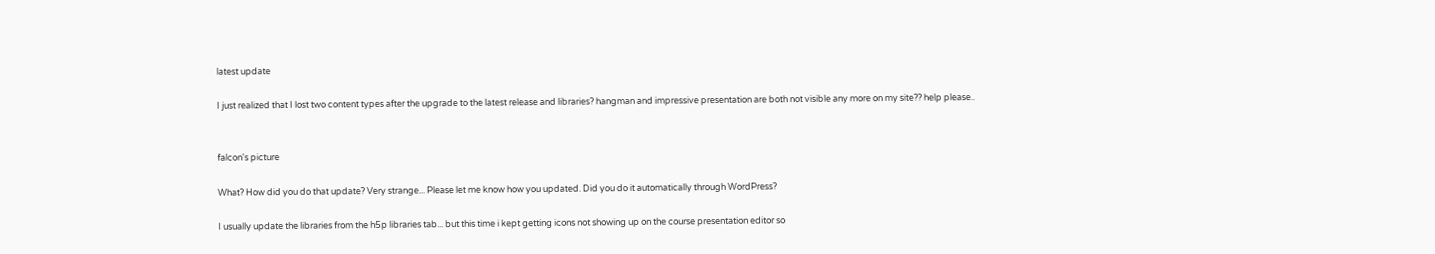latest update

I just realized that I lost two content types after the upgrade to the latest release and libraries? hangman and impressive presentation are both not visible any more on my site?? help please..


falcon's picture

What? How did you do that update? Very strange... Please let me know how you updated. Did you do it automatically through WordPress?

I usually update the libraries from the h5p libraries tab... but this time i kept getting icons not showing up on the course presentation editor so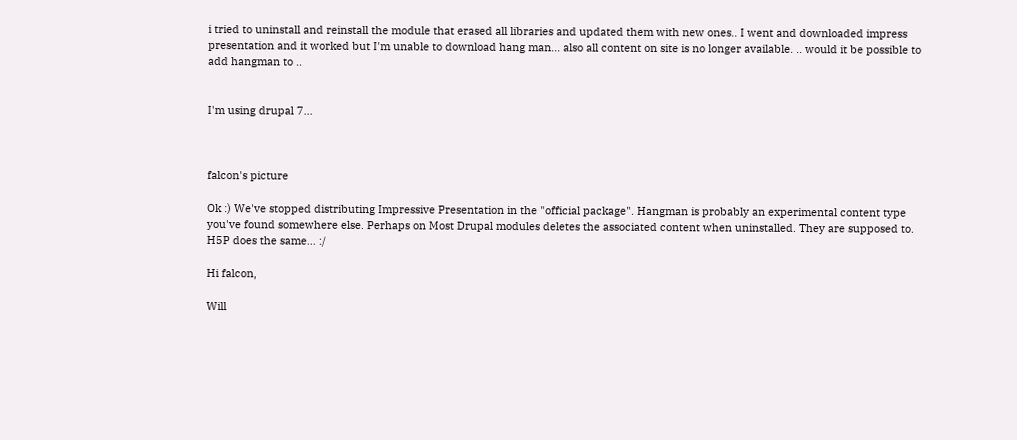i tried to uninstall and reinstall the module that erased all libraries and updated them with new ones.. I went and downloaded impress presentation and it worked but I'm unable to download hang man... also all content on site is no longer available. .. would it be possible to add hangman to ..


I'm using drupal 7...



falcon's picture

Ok :) We've stopped distributing Impressive Presentation in the "official package". Hangman is probably an experimental content type you've found somewhere else. Perhaps on Most Drupal modules deletes the associated content when uninstalled. They are supposed to. H5P does the same... :/

Hi falcon,

Will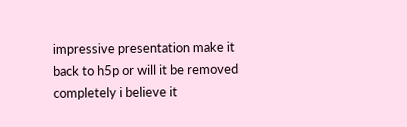impressive presentation make it back to h5p or will it be removed completely i believe it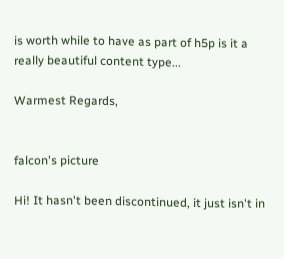is worth while to have as part of h5p is it a really beautiful content type...

Warmest Regards,


falcon's picture

Hi! It hasn't been discontinued, it just isn't in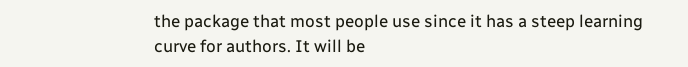the package that most people use since it has a steep learning curve for authors. It will be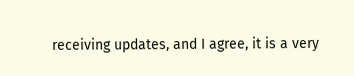receiving updates, and I agree, it is a very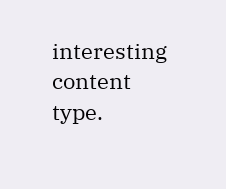interesting content type.